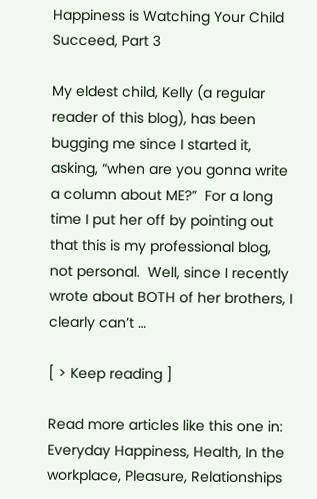Happiness is Watching Your Child Succeed, Part 3

My eldest child, Kelly (a regular reader of this blog), has been bugging me since I started it, asking, “when are you gonna write a column about ME?”  For a long time I put her off by pointing out that this is my professional blog, not personal.  Well, since I recently wrote about BOTH of her brothers, I clearly can’t …

[ > Keep reading ]

Read more articles like this one in: Everyday Happiness, Health, In the workplace, Pleasure, Relationships